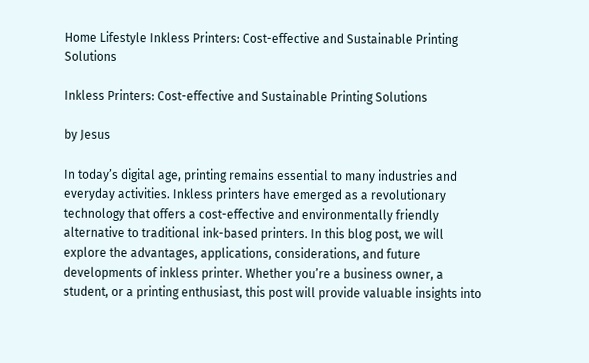Home Lifestyle Inkless Printers: Cost-effective and Sustainable Printing Solutions

Inkless Printers: Cost-effective and Sustainable Printing Solutions

by Jesus

In today’s digital age, printing remains essential to many industries and everyday activities. Inkless printers have emerged as a revolutionary technology that offers a cost-effective and environmentally friendly alternative to traditional ink-based printers. In this blog post, we will explore the advantages, applications, considerations, and future developments of inkless printer. Whether you’re a business owner, a student, or a printing enthusiast, this post will provide valuable insights into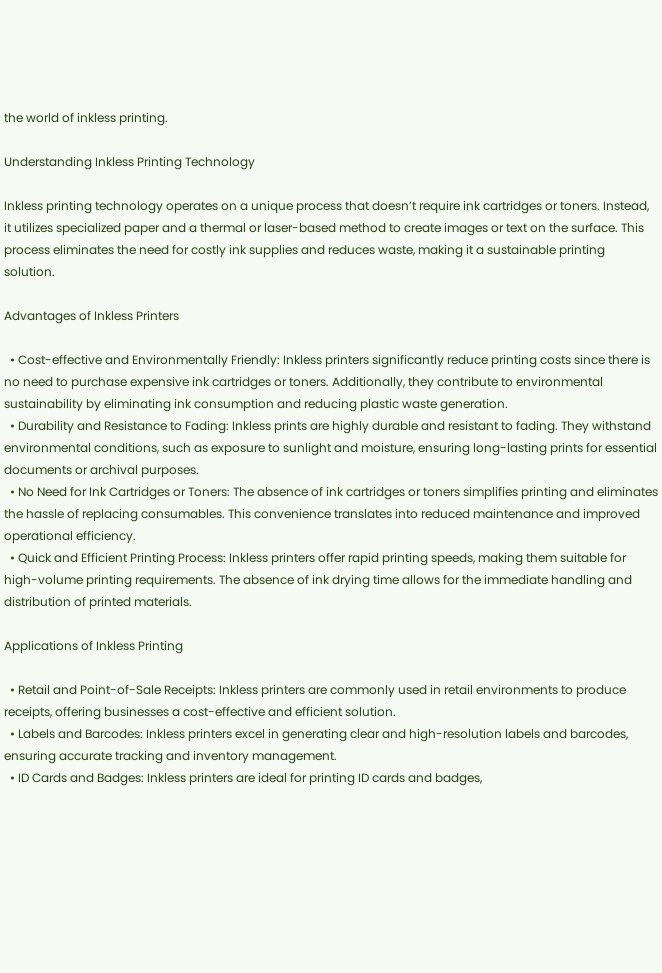the world of inkless printing.

Understanding Inkless Printing Technology

Inkless printing technology operates on a unique process that doesn’t require ink cartridges or toners. Instead, it utilizes specialized paper and a thermal or laser-based method to create images or text on the surface. This process eliminates the need for costly ink supplies and reduces waste, making it a sustainable printing solution.

Advantages of Inkless Printers

  • Cost-effective and Environmentally Friendly: Inkless printers significantly reduce printing costs since there is no need to purchase expensive ink cartridges or toners. Additionally, they contribute to environmental sustainability by eliminating ink consumption and reducing plastic waste generation.
  • Durability and Resistance to Fading: Inkless prints are highly durable and resistant to fading. They withstand environmental conditions, such as exposure to sunlight and moisture, ensuring long-lasting prints for essential documents or archival purposes.
  • No Need for Ink Cartridges or Toners: The absence of ink cartridges or toners simplifies printing and eliminates the hassle of replacing consumables. This convenience translates into reduced maintenance and improved operational efficiency.
  • Quick and Efficient Printing Process: Inkless printers offer rapid printing speeds, making them suitable for high-volume printing requirements. The absence of ink drying time allows for the immediate handling and distribution of printed materials.

Applications of Inkless Printing

  • Retail and Point-of-Sale Receipts: Inkless printers are commonly used in retail environments to produce receipts, offering businesses a cost-effective and efficient solution.
  • Labels and Barcodes: Inkless printers excel in generating clear and high-resolution labels and barcodes, ensuring accurate tracking and inventory management.
  • ID Cards and Badges: Inkless printers are ideal for printing ID cards and badges,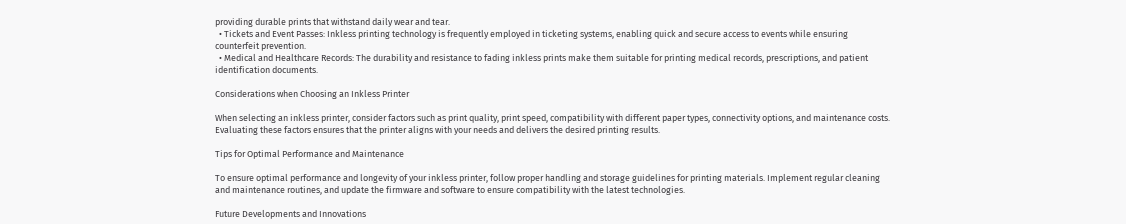providing durable prints that withstand daily wear and tear.
  • Tickets and Event Passes: Inkless printing technology is frequently employed in ticketing systems, enabling quick and secure access to events while ensuring counterfeit prevention.
  • Medical and Healthcare Records: The durability and resistance to fading inkless prints make them suitable for printing medical records, prescriptions, and patient identification documents.

Considerations when Choosing an Inkless Printer

When selecting an inkless printer, consider factors such as print quality, print speed, compatibility with different paper types, connectivity options, and maintenance costs. Evaluating these factors ensures that the printer aligns with your needs and delivers the desired printing results.

Tips for Optimal Performance and Maintenance

To ensure optimal performance and longevity of your inkless printer, follow proper handling and storage guidelines for printing materials. Implement regular cleaning and maintenance routines, and update the firmware and software to ensure compatibility with the latest technologies.

Future Developments and Innovations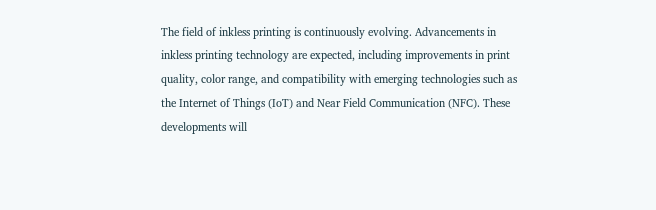The field of inkless printing is continuously evolving. Advancements in inkless printing technology are expected, including improvements in print quality, color range, and compatibility with emerging technologies such as the Internet of Things (IoT) and Near Field Communication (NFC). These developments will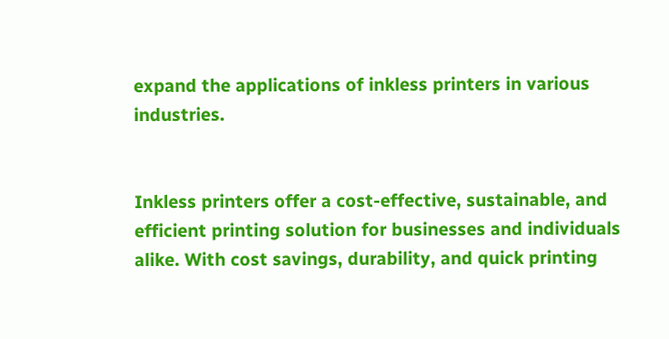expand the applications of inkless printers in various industries.


Inkless printers offer a cost-effective, sustainable, and efficient printing solution for businesses and individuals alike. With cost savings, durability, and quick printing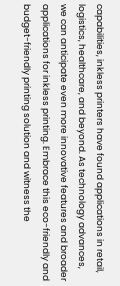capabilities, inkless printers have found applications in retail, logistics, healthcare, and beyond. As technology advances, we can anticipate even more innovative features and broader applications for inkless printing. Embrace this eco-friendly and budget-friendly printing solution and witness the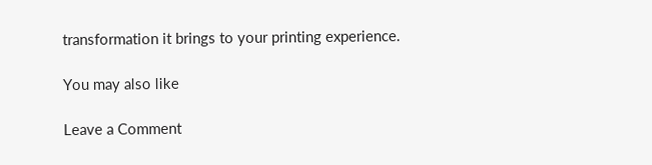transformation it brings to your printing experience.

You may also like

Leave a Comment